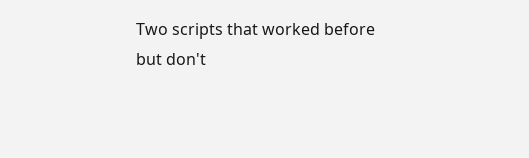Two scripts that worked before but don't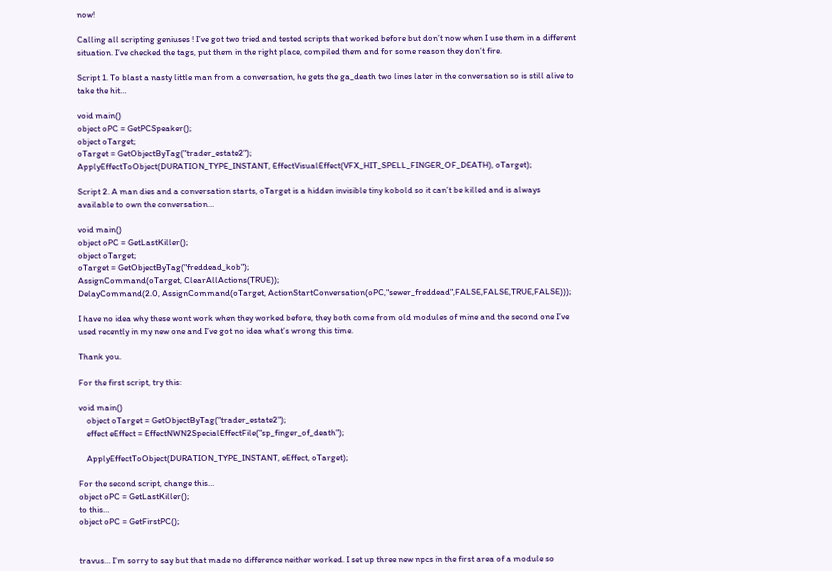now!

Calling all scripting geniuses ! I’ve got two tried and tested scripts that worked before but don’t now when I use them in a different situation. I’ve checked the tags, put them in the right place, compiled them and for some reason they don’t fire.

Script 1. To blast a nasty little man from a conversation, he gets the ga_death two lines later in the conversation so is still alive to take the hit…

void main()
object oPC = GetPCSpeaker();
object oTarget;
oTarget = GetObjectByTag("trader_estate2");
ApplyEffectToObject(DURATION_TYPE_INSTANT, EffectVisualEffect(VFX_HIT_SPELL_FINGER_OF_DEATH), oTarget);

Script 2. A man dies and a conversation starts, oTarget is a hidden invisible tiny kobold so it can’t be killed and is always available to own the conversation…

void main()
object oPC = GetLastKiller();
object oTarget;
oTarget = GetObjectByTag("freddead_kob");
AssignCommand(oTarget, ClearAllActions(TRUE));
DelayCommand(2.0, AssignCommand(oTarget, ActionStartConversation(oPC,"sewer_freddead",FALSE,FALSE,TRUE,FALSE)));

I have no idea why these wont work when they worked before, they both come from old modules of mine and the second one I’ve used recently in my new one and I’ve got no idea what’s wrong this time.

Thank you.

For the first script, try this:

void main()
    object oTarget = GetObjectByTag("trader_estate2");
    effect eEffect = EffectNWN2SpecialEffectFile("sp_finger_of_death");

    ApplyEffectToObject(DURATION_TYPE_INSTANT, eEffect, oTarget);

For the second script, change this…
object oPC = GetLastKiller();
to this…
object oPC = GetFirstPC();


travus… I’m sorry to say but that made no difference neither worked. I set up three new npcs in the first area of a module so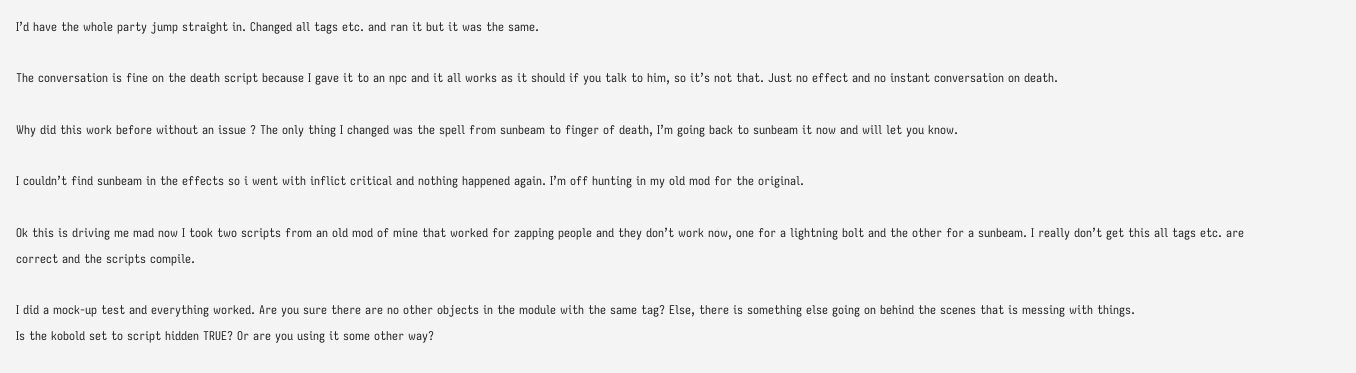I’d have the whole party jump straight in. Changed all tags etc. and ran it but it was the same.

The conversation is fine on the death script because I gave it to an npc and it all works as it should if you talk to him, so it’s not that. Just no effect and no instant conversation on death.

Why did this work before without an issue ? The only thing I changed was the spell from sunbeam to finger of death, I’m going back to sunbeam it now and will let you know.

I couldn’t find sunbeam in the effects so i went with inflict critical and nothing happened again. I’m off hunting in my old mod for the original.

Ok this is driving me mad now I took two scripts from an old mod of mine that worked for zapping people and they don’t work now, one for a lightning bolt and the other for a sunbeam. I really don’t get this all tags etc. are correct and the scripts compile.

I did a mock-up test and everything worked. Are you sure there are no other objects in the module with the same tag? Else, there is something else going on behind the scenes that is messing with things.
Is the kobold set to script hidden TRUE? Or are you using it some other way?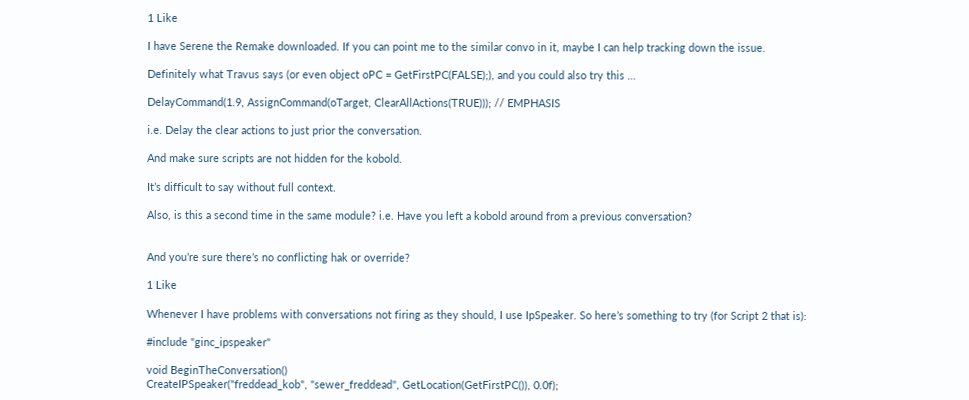1 Like

I have Serene the Remake downloaded. If you can point me to the similar convo in it, maybe I can help tracking down the issue.

Definitely what Travus says (or even object oPC = GetFirstPC(FALSE);), and you could also try this …

DelayCommand(1.9, AssignCommand(oTarget, ClearAllActions(TRUE))); // EMPHASIS

i.e. Delay the clear actions to just prior the conversation.

And make sure scripts are not hidden for the kobold.

It’s difficult to say without full context.

Also, is this a second time in the same module? i.e. Have you left a kobold around from a previous conversation?


And you’re sure there’s no conflicting hak or override?

1 Like

Whenever I have problems with conversations not firing as they should, I use IpSpeaker. So here’s something to try (for Script 2 that is):

#include "ginc_ipspeaker"

void BeginTheConversation()
CreateIPSpeaker("freddead_kob", "sewer_freddead", GetLocation(GetFirstPC()), 0.0f);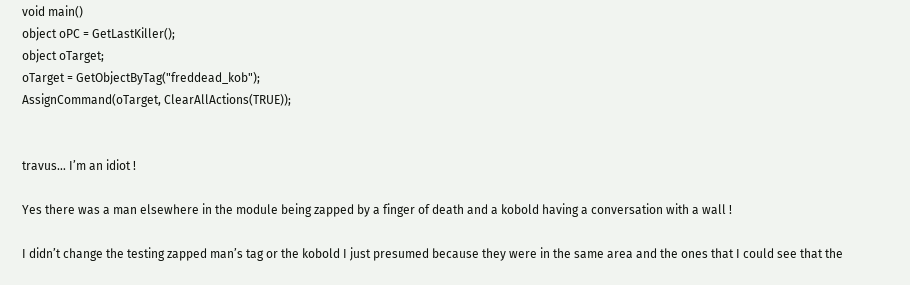void main()
object oPC = GetLastKiller();
object oTarget;
oTarget = GetObjectByTag("freddead_kob");
AssignCommand(oTarget, ClearAllActions(TRUE));


travus… I’m an idiot !

Yes there was a man elsewhere in the module being zapped by a finger of death and a kobold having a conversation with a wall !

I didn’t change the testing zapped man’s tag or the kobold I just presumed because they were in the same area and the ones that I could see that the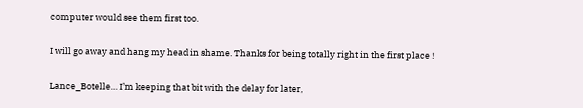computer would see them first too.

I will go away and hang my head in shame. Thanks for being totally right in the first place !

Lance_Botelle… I’m keeping that bit with the delay for later,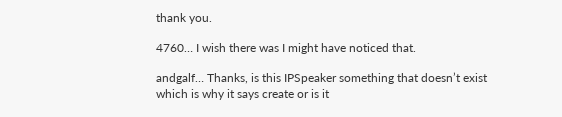thank you.

4760… I wish there was I might have noticed that.

andgalf… Thanks, is this IPSpeaker something that doesn’t exist which is why it says create or is it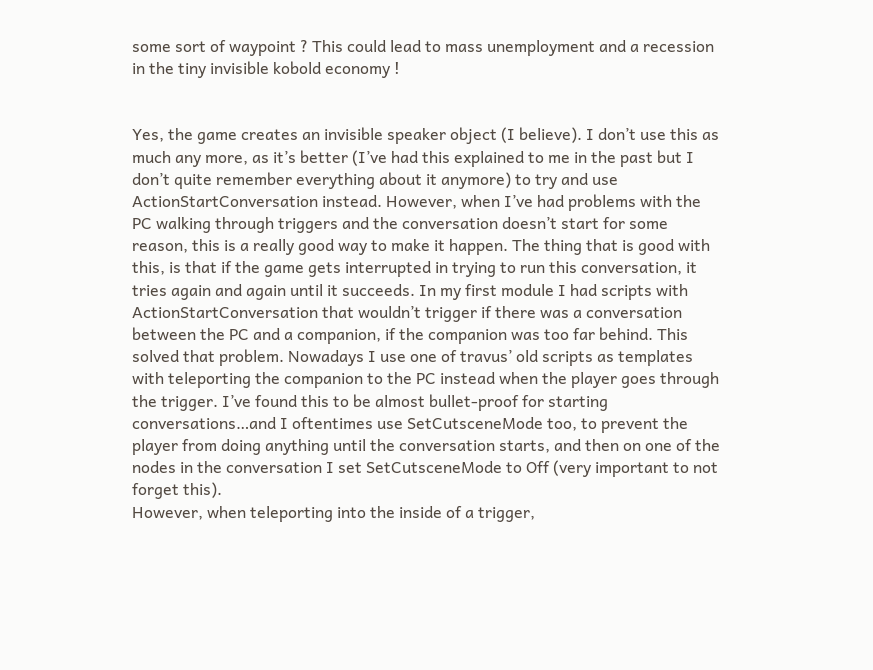some sort of waypoint ? This could lead to mass unemployment and a recession in the tiny invisible kobold economy !


Yes, the game creates an invisible speaker object (I believe). I don’t use this as much any more, as it’s better (I’ve had this explained to me in the past but I don’t quite remember everything about it anymore) to try and use ActionStartConversation instead. However, when I’ve had problems with the PC walking through triggers and the conversation doesn’t start for some reason, this is a really good way to make it happen. The thing that is good with this, is that if the game gets interrupted in trying to run this conversation, it tries again and again until it succeeds. In my first module I had scripts with ActionStartConversation that wouldn’t trigger if there was a conversation between the PC and a companion, if the companion was too far behind. This solved that problem. Nowadays I use one of travus’ old scripts as templates with teleporting the companion to the PC instead when the player goes through the trigger. I’ve found this to be almost bullet-proof for starting conversations…and I oftentimes use SetCutsceneMode too, to prevent the player from doing anything until the conversation starts, and then on one of the nodes in the conversation I set SetCutsceneMode to Off (very important to not forget this).
However, when teleporting into the inside of a trigger,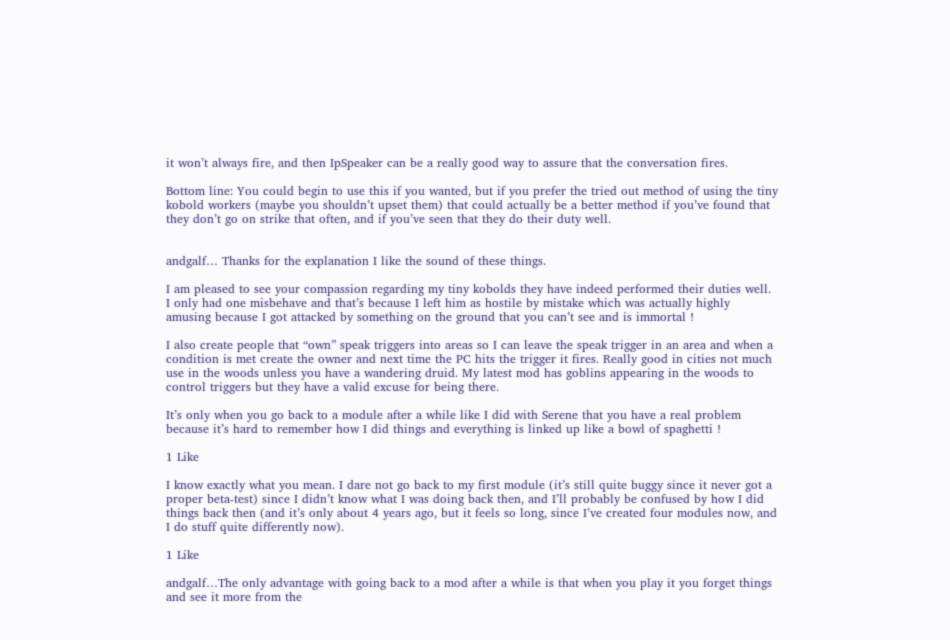it won’t always fire, and then IpSpeaker can be a really good way to assure that the conversation fires.

Bottom line: You could begin to use this if you wanted, but if you prefer the tried out method of using the tiny kobold workers (maybe you shouldn’t upset them) that could actually be a better method if you’ve found that they don’t go on strike that often, and if you’ve seen that they do their duty well.


andgalf… Thanks for the explanation I like the sound of these things.

I am pleased to see your compassion regarding my tiny kobolds they have indeed performed their duties well. I only had one misbehave and that’s because I left him as hostile by mistake which was actually highly amusing because I got attacked by something on the ground that you can’t see and is immortal !

I also create people that “own” speak triggers into areas so I can leave the speak trigger in an area and when a condition is met create the owner and next time the PC hits the trigger it fires. Really good in cities not much use in the woods unless you have a wandering druid. My latest mod has goblins appearing in the woods to control triggers but they have a valid excuse for being there.

It’s only when you go back to a module after a while like I did with Serene that you have a real problem because it’s hard to remember how I did things and everything is linked up like a bowl of spaghetti !

1 Like

I know exactly what you mean. I dare not go back to my first module (it’s still quite buggy since it never got a proper beta-test) since I didn’t know what I was doing back then, and I’ll probably be confused by how I did things back then (and it’s only about 4 years ago, but it feels so long, since I’ve created four modules now, and I do stuff quite differently now).

1 Like

andgalf…The only advantage with going back to a mod after a while is that when you play it you forget things and see it more from the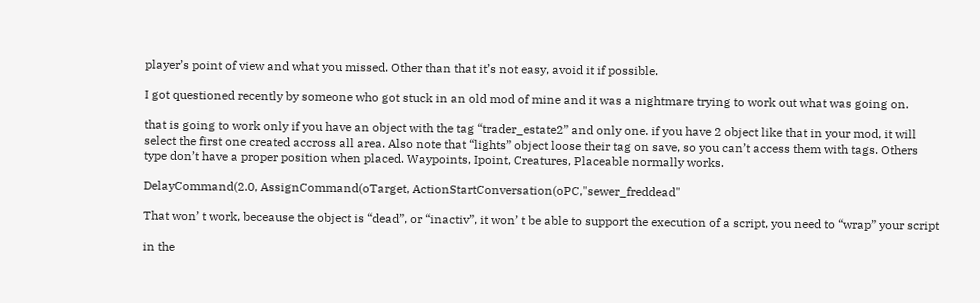player’s point of view and what you missed. Other than that it’s not easy, avoid it if possible.

I got questioned recently by someone who got stuck in an old mod of mine and it was a nightmare trying to work out what was going on.

that is going to work only if you have an object with the tag “trader_estate2” and only one. if you have 2 object like that in your mod, it will select the first one created accross all area. Also note that “lights” object loose their tag on save, so you can’t access them with tags. Others type don’t have a proper position when placed. Waypoints, Ipoint, Creatures, Placeable normally works.

DelayCommand(2.0, AssignCommand(oTarget, ActionStartConversation(oPC,"sewer_freddead"

That won’ t work, beceause the object is “dead”, or “inactiv”, it won’ t be able to support the execution of a script, you need to “wrap” your script

in the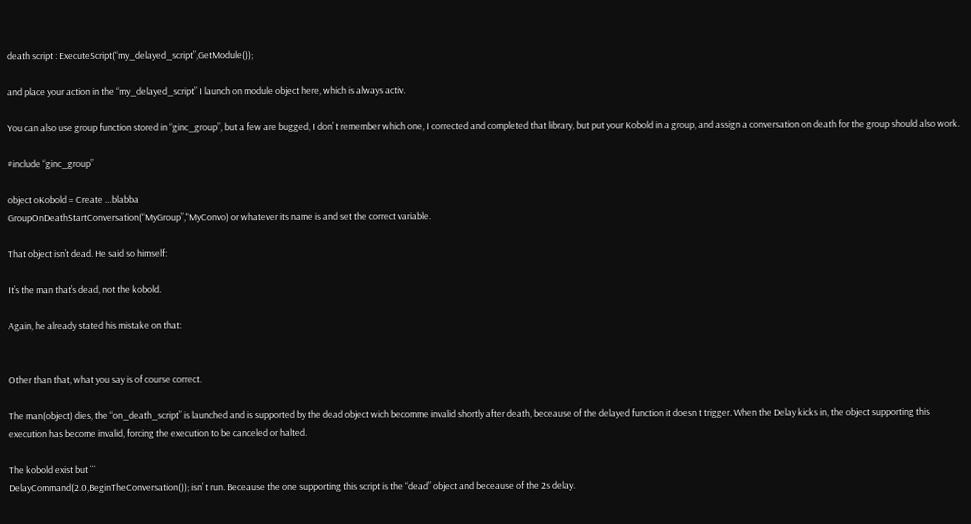death script : ExecuteScript(“my_delayed_script”,GetModule());

and place your action in the “my_delayed_script” I launch on module object here, which is always activ.

You can also use group function stored in “ginc_group”, but a few are bugged, I don’ t remember which one, I corrected and completed that library, but put your Kobold in a group, and assign a conversation on death for the group should also work.

#include “ginc_group”

object oKobold = Create …blabba
GroupOnDeathStartConversation(“MyGroup”,"MyConvo) or whatever its name is and set the correct variable.

That object isn’t dead. He said so himself:

It’s the man that’s dead, not the kobold.

Again, he already stated his mistake on that:


Other than that, what you say is of course correct.

The man(object) dies, the “on_death_script” is launched and is supported by the dead object wich becomme invalid shortly after death, beceause of the delayed function it doesn t trigger. When the Delay kicks in, the object supporting this execution has become invalid, forcing the execution to be canceled or halted.

The kobold exist but ```
DelayCommand(2.0,BeginTheConversation()); isn’ t run. Beceause the one supporting this script is the “dead” object and beceause of the 2s delay.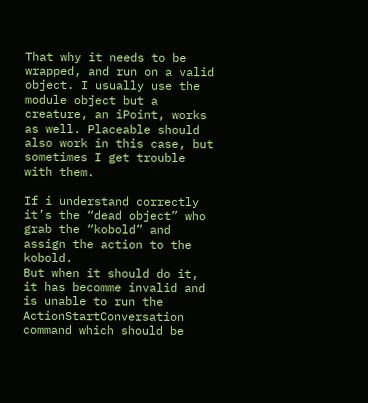That why it needs to be wrapped, and run on a valid object. I usually use the module object but a creature, an iPoint, works as well. Placeable should also work in this case, but sometimes I get trouble with them.

If i understand correctly it’s the “dead object” who grab the “kobold” and assign the action to the kobold.
But when it should do it, it has becomme invalid and is unable to run the ActionStartConversation command which should be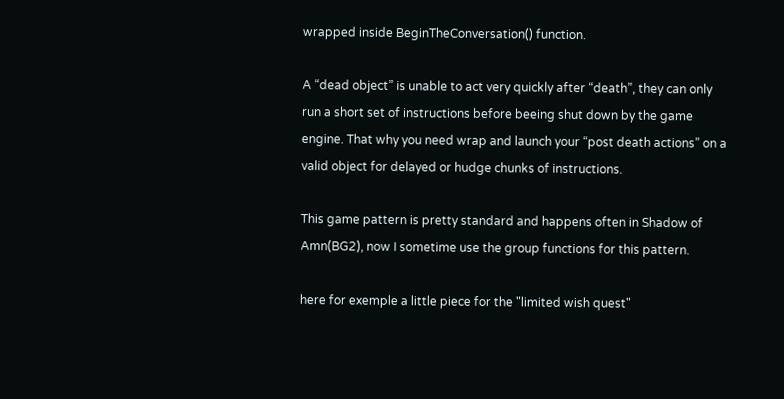wrapped inside BeginTheConversation() function.

A “dead object” is unable to act very quickly after “death”, they can only run a short set of instructions before beeing shut down by the game engine. That why you need wrap and launch your “post death actions” on a valid object for delayed or hudge chunks of instructions.

This game pattern is pretty standard and happens often in Shadow of Amn(BG2), now I sometime use the group functions for this pattern.

here for exemple a little piece for the "limited wish quest"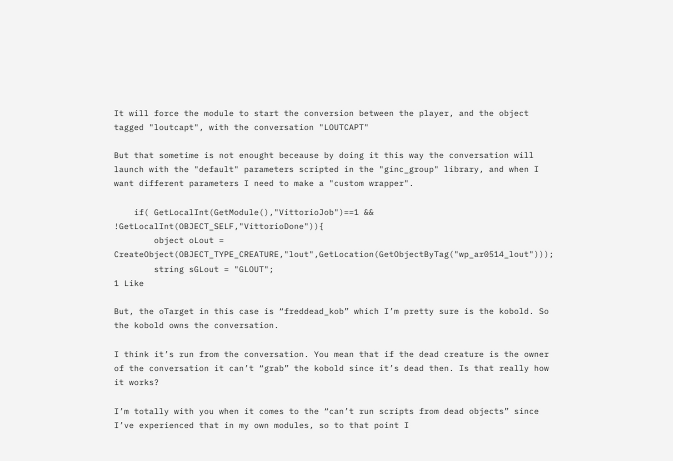It will force the module to start the conversion between the player, and the object tagged "loutcapt", with the conversation "LOUTCAPT"

But that sometime is not enought beceause by doing it this way the conversation will launch with the "default" parameters scripted in the "ginc_group" library, and when I want different parameters I need to make a "custom wrapper".

    if( GetLocalInt(GetModule(),"VittorioJob")==1 && !GetLocalInt(OBJECT_SELF,"VittorioDone")){
        object oLout = CreateObject(OBJECT_TYPE_CREATURE,"lout",GetLocation(GetObjectByTag("wp_ar0514_lout")));
        string sGLout = "GLOUT";
1 Like

But, the oTarget in this case is “freddead_kob” which I’m pretty sure is the kobold. So the kobold owns the conversation.

I think it’s run from the conversation. You mean that if the dead creature is the owner of the conversation it can’t “grab” the kobold since it’s dead then. Is that really how it works?

I’m totally with you when it comes to the “can’t run scripts from dead objects” since I’ve experienced that in my own modules, so to that point I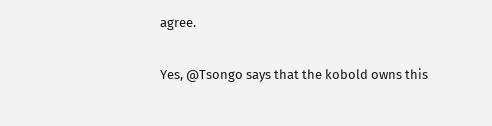agree.

Yes, @Tsongo says that the kobold owns this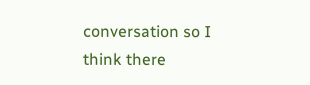conversation so I think there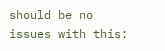should be no issues with this: